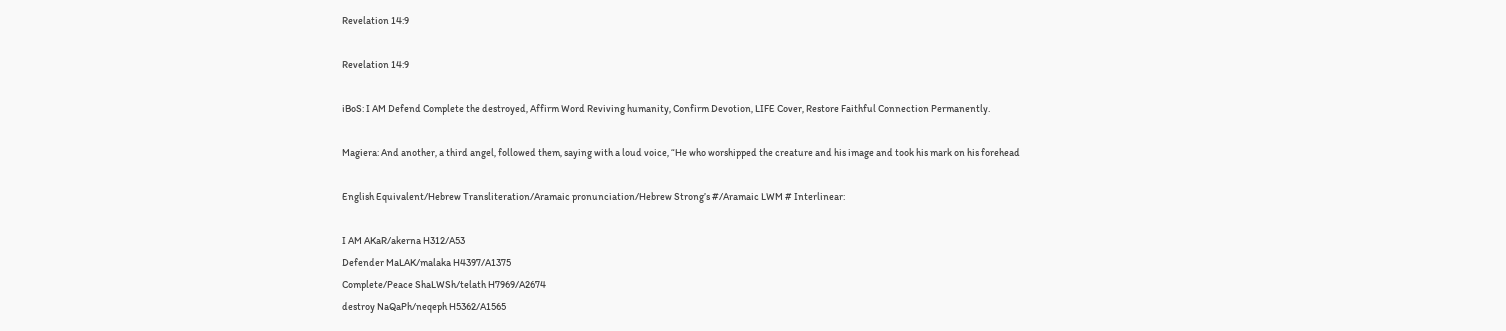Revelation 14:9

Revelation 14:9

iBoS: I AM Defend Complete the destroyed, Affirm Word Reviving humanity, Confirm Devotion, LIFE Cover, Restore Faithful Connection Permanently.

Magiera: And another, a third angel, followed them, saying with a loud voice, “He who worshipped the creature and his image and took his mark on his forehead

English Equivalent/Hebrew Transliteration/Aramaic pronunciation/Hebrew Strong’s #/Aramaic LWM # Interlinear:

I AM AKaR/akerna H312/A53
Defender MaLAK/malaka H4397/A1375
Complete/Peace ShaLWSh/telath H7969/A2674
destroy NaQaPh/neqeph H5362/A1565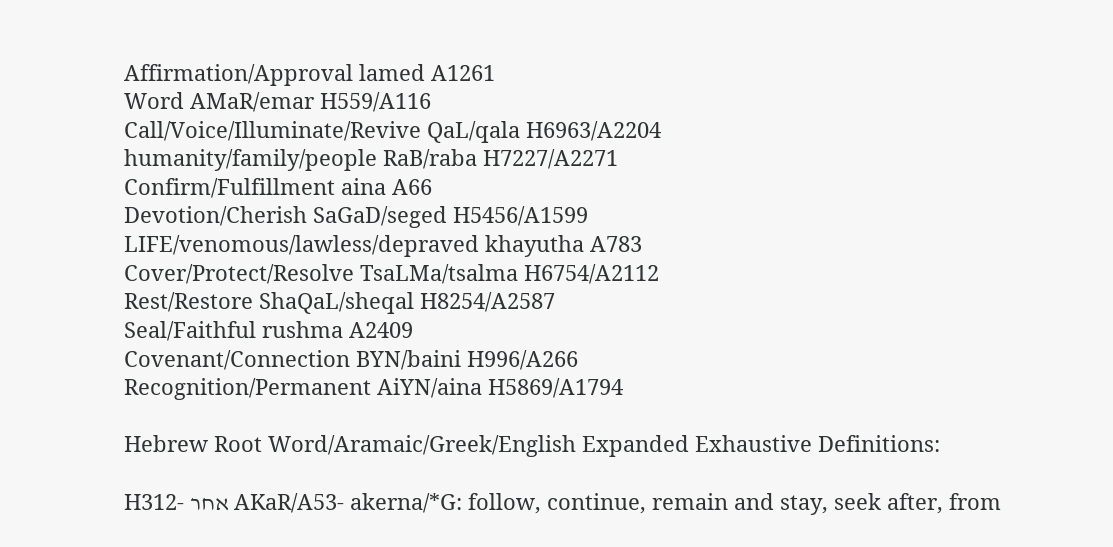Affirmation/Approval lamed A1261
Word AMaR/emar H559/A116
Call/Voice/Illuminate/Revive QaL/qala H6963/A2204
humanity/family/people RaB/raba H7227/A2271
Confirm/Fulfillment aina A66
Devotion/Cherish SaGaD/seged H5456/A1599
LIFE/venomous/lawless/depraved khayutha A783
Cover/Protect/Resolve TsaLMa/tsalma H6754/A2112
Rest/Restore ShaQaL/sheqal H8254/A2587
Seal/Faithful rushma A2409
Covenant/Connection BYN/baini H996/A266
Recognition/Permanent AiYN/aina H5869/A1794

Hebrew Root Word/Aramaic/Greek/English Expanded Exhaustive Definitions:

H312- אחר AKaR/A53- akerna/*G: follow, continue, remain and stay, seek after, from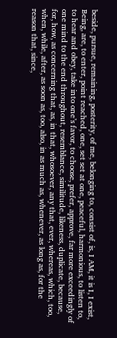beside, pursue, remaining, posterity, of me, belonging to, consist of, is, I AM, it is I, I exist, Being, are, to enter, point reached, one, set set at one, peaceful, harmonious, to listen to, to hear and obey, take into one’s favor, to choose, prefer, approve, far more exceedingly of one mind to the end throughout, resemblance, similitude, likeness, duplicate, because, for, how, as concerning that, as, in that, whosoever, any that, ever, whereas, which, too, when, while, after, as soon as, too, also, in as much as, whenever, as long as, for the reason that, since,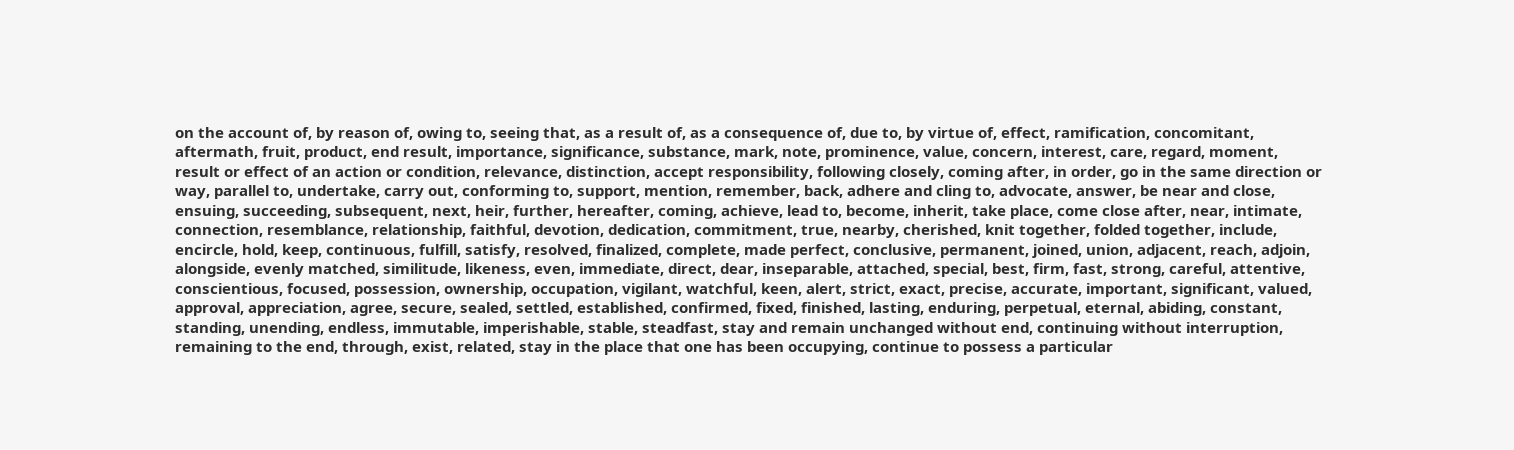on the account of, by reason of, owing to, seeing that, as a result of, as a consequence of, due to, by virtue of, effect, ramification, concomitant, aftermath, fruit, product, end result, importance, significance, substance, mark, note, prominence, value, concern, interest, care, regard, moment, result or effect of an action or condition, relevance, distinction, accept responsibility, following closely, coming after, in order, go in the same direction or way, parallel to, undertake, carry out, conforming to, support, mention, remember, back, adhere and cling to, advocate, answer, be near and close, ensuing, succeeding, subsequent, next, heir, further, hereafter, coming, achieve, lead to, become, inherit, take place, come close after, near, intimate, connection, resemblance, relationship, faithful, devotion, dedication, commitment, true, nearby, cherished, knit together, folded together, include, encircle, hold, keep, continuous, fulfill, satisfy, resolved, finalized, complete, made perfect, conclusive, permanent, joined, union, adjacent, reach, adjoin, alongside, evenly matched, similitude, likeness, even, immediate, direct, dear, inseparable, attached, special, best, firm, fast, strong, careful, attentive, conscientious, focused, possession, ownership, occupation, vigilant, watchful, keen, alert, strict, exact, precise, accurate, important, significant, valued, approval, appreciation, agree, secure, sealed, settled, established, confirmed, fixed, finished, lasting, enduring, perpetual, eternal, abiding, constant, standing, unending, endless, immutable, imperishable, stable, steadfast, stay and remain unchanged without end, continuing without interruption, remaining to the end, through, exist, related, stay in the place that one has been occupying, continue to possess a particular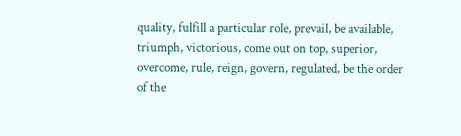quality, fulfill a particular role, prevail, be available, triumph, victorious, come out on top, superior, overcome, rule, reign, govern, regulated, be the order of the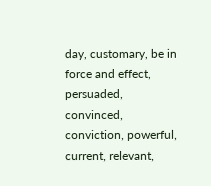day, customary, be in force and effect, persuaded, convinced, conviction, powerful, current, relevant,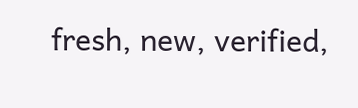fresh, new, verified,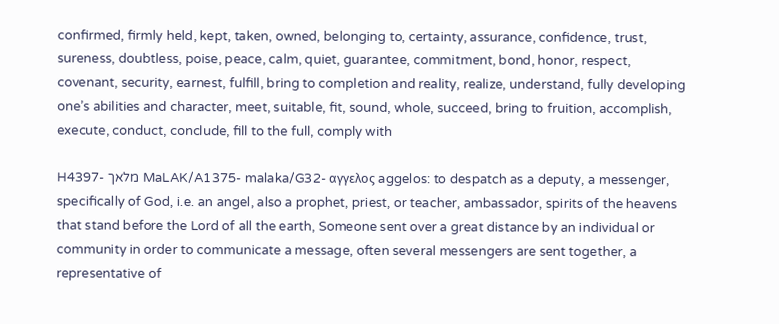confirmed, firmly held, kept, taken, owned, belonging to, certainty, assurance, confidence, trust, sureness, doubtless, poise, peace, calm, quiet, guarantee, commitment, bond, honor, respect, covenant, security, earnest, fulfill, bring to completion and reality, realize, understand, fully developing one’s abilities and character, meet, suitable, fit, sound, whole, succeed, bring to fruition, accomplish, execute, conduct, conclude, fill to the full, comply with

H4397- מלאך MaLAK/A1375- malaka/G32- αγγελος aggelos: to despatch as a deputy, a messenger, specifically of God, i.e. an angel, also a prophet, priest, or teacher, ambassador, spirits of the heavens that stand before the Lord of all the earth, Someone sent over a great distance by an individual or community in order to communicate a message, often several messengers are sent together, a representative of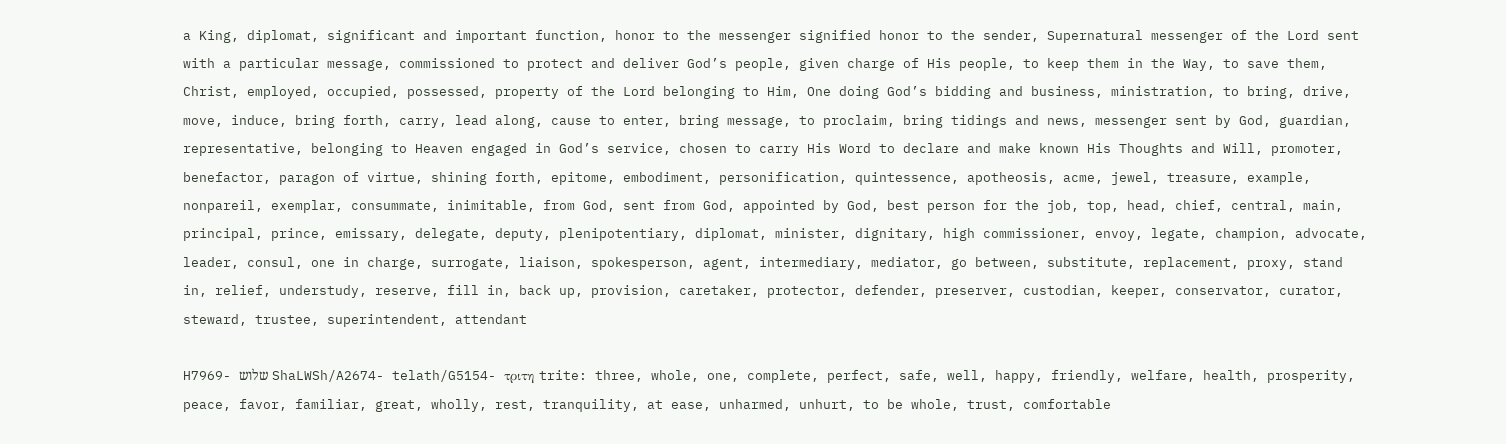a King, diplomat, significant and important function, honor to the messenger signified honor to the sender, Supernatural messenger of the Lord sent with a particular message, commissioned to protect and deliver God’s people, given charge of His people, to keep them in the Way, to save them, Christ, employed, occupied, possessed, property of the Lord belonging to Him, One doing God’s bidding and business, ministration, to bring, drive, move, induce, bring forth, carry, lead along, cause to enter, bring message, to proclaim, bring tidings and news, messenger sent by God, guardian, representative, belonging to Heaven engaged in God’s service, chosen to carry His Word to declare and make known His Thoughts and Will, promoter, benefactor, paragon of virtue, shining forth, epitome, embodiment, personification, quintessence, apotheosis, acme, jewel, treasure, example, nonpareil, exemplar, consummate, inimitable, from God, sent from God, appointed by God, best person for the job, top, head, chief, central, main, principal, prince, emissary, delegate, deputy, plenipotentiary, diplomat, minister, dignitary, high commissioner, envoy, legate, champion, advocate, leader, consul, one in charge, surrogate, liaison, spokesperson, agent, intermediary, mediator, go between, substitute, replacement, proxy, stand in, relief, understudy, reserve, fill in, back up, provision, caretaker, protector, defender, preserver, custodian, keeper, conservator, curator, steward, trustee, superintendent, attendant

H7969- שלוש ShaLWSh/A2674- telath/G5154- τριτη trite: three, whole, one, complete, perfect, safe, well, happy, friendly, welfare, health, prosperity, peace, favor, familiar, great, wholly, rest, tranquility, at ease, unharmed, unhurt, to be whole, trust, comfortable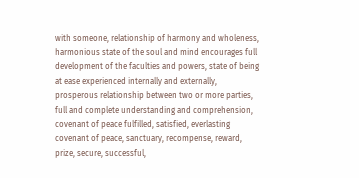with someone, relationship of harmony and wholeness, harmonious state of the soul and mind encourages full development of the faculties and powers, state of being at ease experienced internally and externally, prosperous relationship between two or more parties, full and complete understanding and comprehension, covenant of peace fulfilled, satisfied, everlasting covenant of peace, sanctuary, recompense, reward, prize, secure, successful,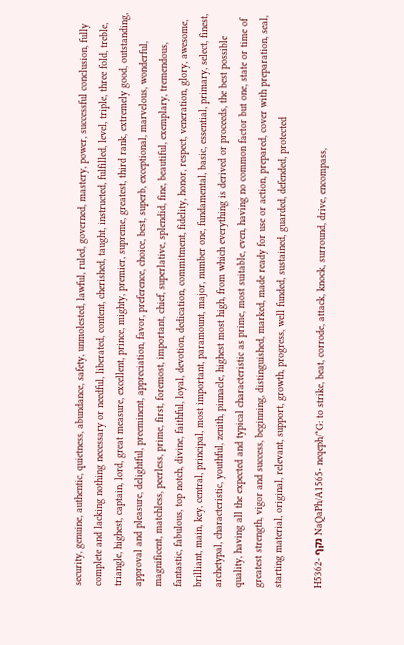security, genuine, authentic, quietness, abundance, safety, unmolested, lawful, ruled, governed, mastery, power, successful conclusion, fully complete and lacking nothing necessary or needful, liberated, content, cherished, taught, instructed, fulfilled, level, triple, three fold, treble, triangle, highest, captain, lord, great measure, excellent, prince, mighty, premier, supreme, greatest, third rank, extremely good, outstanding, approval and pleasure, delightful, preeminent, appreciation, favor, preference, choice, best, superb, exceptional, marvelous, wonderful, magnificent, matchless, peerless, prime, first, foremost, important, chief, superlative, splendid, fine, beautiful, exemplary, tremendous, fantastic, fabulous, top notch, divine, faithful, loyal, devotion, dedication, commitment, fidelity, honor, respect, veneration, glory, awesome, brilliant, main, key, central, principal, most important, paramount, major, number one, fundamental, basic, essential, primary, select, finest, archetypal, characteristic, youthful, zenith, pinnacle, highest most high, from which everything is derived or proceeds, the best possible quality, having all the expected and typical characteristic as prime, most suitable, even, having no common factor but one, state or time of greatest strength, vigor and success, beginning, distinguished, marked, made ready for use or action, prepared, cover with preparation, seal, starting material, original, relevant, support, growth, progress, well funded, sustained, guarded, defended, protected

H5362- נקף NaQaPh/A1565- neqeph/*G: to strike, beat, corrode, attack, knock, surround, drive, encompass,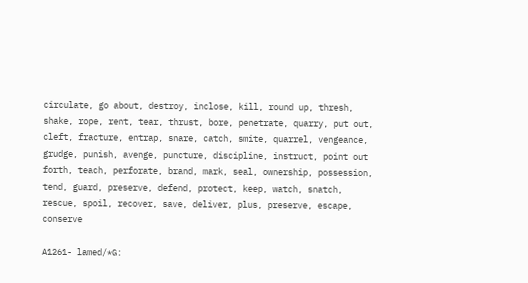circulate, go about, destroy, inclose, kill, round up, thresh, shake, rope, rent, tear, thrust, bore, penetrate, quarry, put out, cleft, fracture, entrap, snare, catch, smite, quarrel, vengeance, grudge, punish, avenge, puncture, discipline, instruct, point out forth, teach, perforate, brand, mark, seal, ownership, possession, tend, guard, preserve, defend, protect, keep, watch, snatch, rescue, spoil, recover, save, deliver, plus, preserve, escape, conserve

A1261- lamed/*G: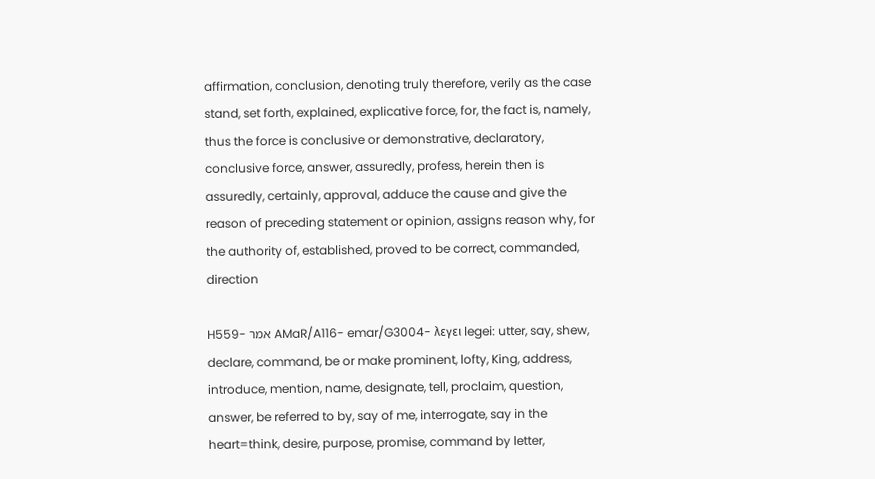affirmation, conclusion, denoting truly therefore, verily as the case stand, set forth, explained, explicative force, for, the fact is, namely, thus the force is conclusive or demonstrative, declaratory, conclusive force, answer, assuredly, profess, herein then is assuredly, certainly, approval, adduce the cause and give the reason of preceding statement or opinion, assigns reason why, for the authority of, established, proved to be correct, commanded, direction

H559- אמר AMaR/A116- emar/G3004- λεγει legei: utter, say, shew, declare, command, be or make prominent, lofty, King, address, introduce, mention, name, designate, tell, proclaim, question, answer, be referred to by, say of me, interrogate, say in the heart=think, desire, purpose, promise, command by letter,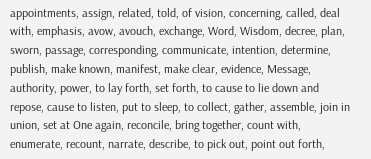appointments, assign, related, told, of vision, concerning, called, deal with, emphasis, avow, avouch, exchange, Word, Wisdom, decree, plan, sworn, passage, corresponding, communicate, intention, determine, publish, make known, manifest, make clear, evidence, Message, authority, power, to lay forth, set forth, to cause to lie down and repose, cause to listen, put to sleep, to collect, gather, assemble, join in union, set at One again, reconcile, bring together, count with, enumerate, recount, narrate, describe, to pick out, point out forth,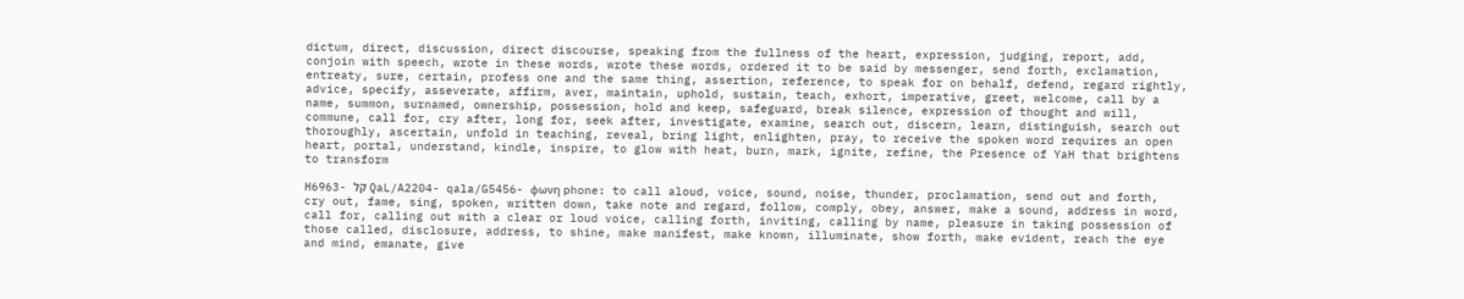dictum, direct, discussion, direct discourse, speaking from the fullness of the heart, expression, judging, report, add, conjoin with speech, wrote in these words, wrote these words, ordered it to be said by messenger, send forth, exclamation, entreaty, sure, certain, profess one and the same thing, assertion, reference, to speak for on behalf, defend, regard rightly, advice, specify, asseverate, affirm, aver, maintain, uphold, sustain, teach, exhort, imperative, greet, welcome, call by a name, summon, surnamed, ownership, possession, hold and keep, safeguard, break silence, expression of thought and will, commune, call for, cry after, long for, seek after, investigate, examine, search out, discern, learn, distinguish, search out thoroughly, ascertain, unfold in teaching, reveal, bring light, enlighten, pray, to receive the spoken word requires an open heart, portal, understand, kindle, inspire, to glow with heat, burn, mark, ignite, refine, the Presence of YaH that brightens to transform

H6963- קל QaL/A2204- qala/G5456- φωνη phone: to call aloud, voice, sound, noise, thunder, proclamation, send out and forth, cry out, fame, sing, spoken, written down, take note and regard, follow, comply, obey, answer, make a sound, address in word, call for, calling out with a clear or loud voice, calling forth, inviting, calling by name, pleasure in taking possession of those called, disclosure, address, to shine, make manifest, make known, illuminate, show forth, make evident, reach the eye and mind, emanate, give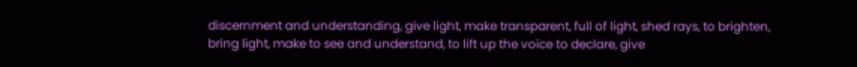discernment and understanding, give light, make transparent, full of light, shed rays, to brighten, bring light, make to see and understand, to lift up the voice to declare, give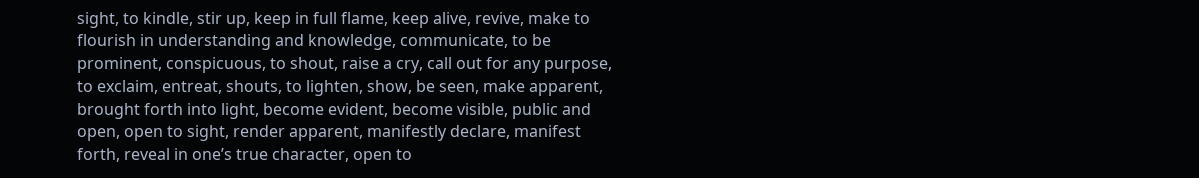sight, to kindle, stir up, keep in full flame, keep alive, revive, make to flourish in understanding and knowledge, communicate, to be prominent, conspicuous, to shout, raise a cry, call out for any purpose, to exclaim, entreat, shouts, to lighten, show, be seen, make apparent, brought forth into light, become evident, become visible, public and open, open to sight, render apparent, manifestly declare, manifest forth, reveal in one’s true character, open to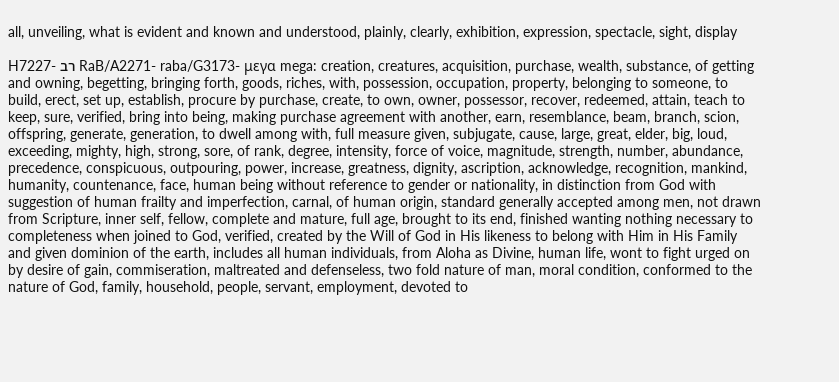all, unveiling, what is evident and known and understood, plainly, clearly, exhibition, expression, spectacle, sight, display

H7227- רב RaB/A2271- raba/G3173- μεγα mega: creation, creatures, acquisition, purchase, wealth, substance, of getting and owning, begetting, bringing forth, goods, riches, with, possession, occupation, property, belonging to someone, to build, erect, set up, establish, procure by purchase, create, to own, owner, possessor, recover, redeemed, attain, teach to keep, sure, verified, bring into being, making purchase agreement with another, earn, resemblance, beam, branch, scion, offspring, generate, generation, to dwell among with, full measure given, subjugate, cause, large, great, elder, big, loud, exceeding, mighty, high, strong, sore, of rank, degree, intensity, force of voice, magnitude, strength, number, abundance, precedence, conspicuous, outpouring, power, increase, greatness, dignity, ascription, acknowledge, recognition, mankind, humanity, countenance, face, human being without reference to gender or nationality, in distinction from God with suggestion of human frailty and imperfection, carnal, of human origin, standard generally accepted among men, not drawn from Scripture, inner self, fellow, complete and mature, full age, brought to its end, finished wanting nothing necessary to completeness when joined to God, verified, created by the Will of God in His likeness to belong with Him in His Family and given dominion of the earth, includes all human individuals, from Aloha as Divine, human life, wont to fight urged on by desire of gain, commiseration, maltreated and defenseless, two fold nature of man, moral condition, conformed to the nature of God, family, household, people, servant, employment, devoted to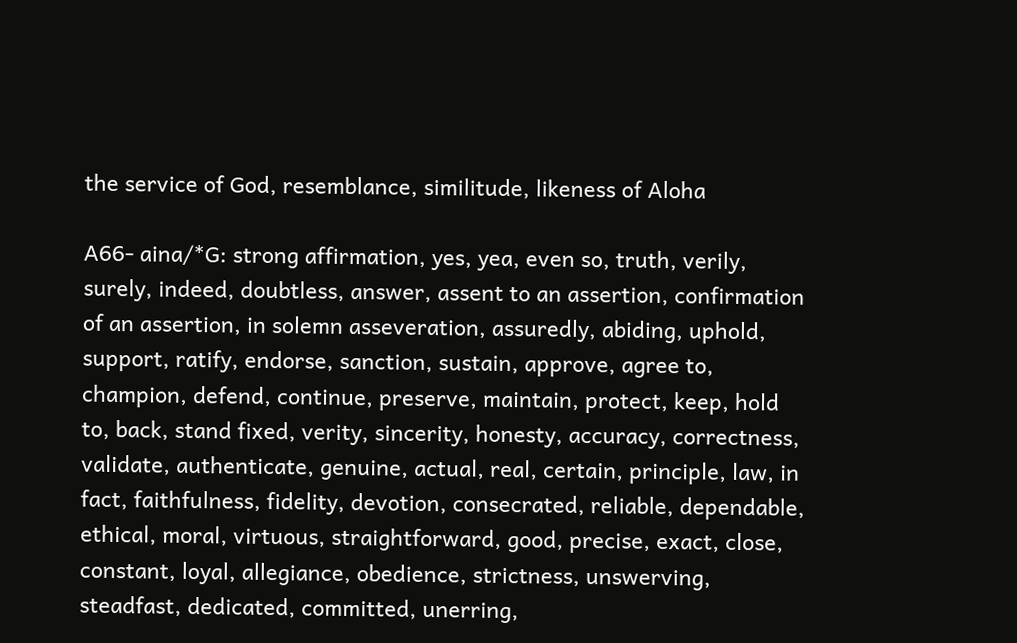the service of God, resemblance, similitude, likeness of Aloha

A66- aina/*G: strong affirmation, yes, yea, even so, truth, verily, surely, indeed, doubtless, answer, assent to an assertion, confirmation of an assertion, in solemn asseveration, assuredly, abiding, uphold, support, ratify, endorse, sanction, sustain, approve, agree to, champion, defend, continue, preserve, maintain, protect, keep, hold to, back, stand fixed, verity, sincerity, honesty, accuracy, correctness, validate, authenticate, genuine, actual, real, certain, principle, law, in fact, faithfulness, fidelity, devotion, consecrated, reliable, dependable, ethical, moral, virtuous, straightforward, good, precise, exact, close, constant, loyal, allegiance, obedience, strictness, unswerving, steadfast, dedicated, committed, unerring,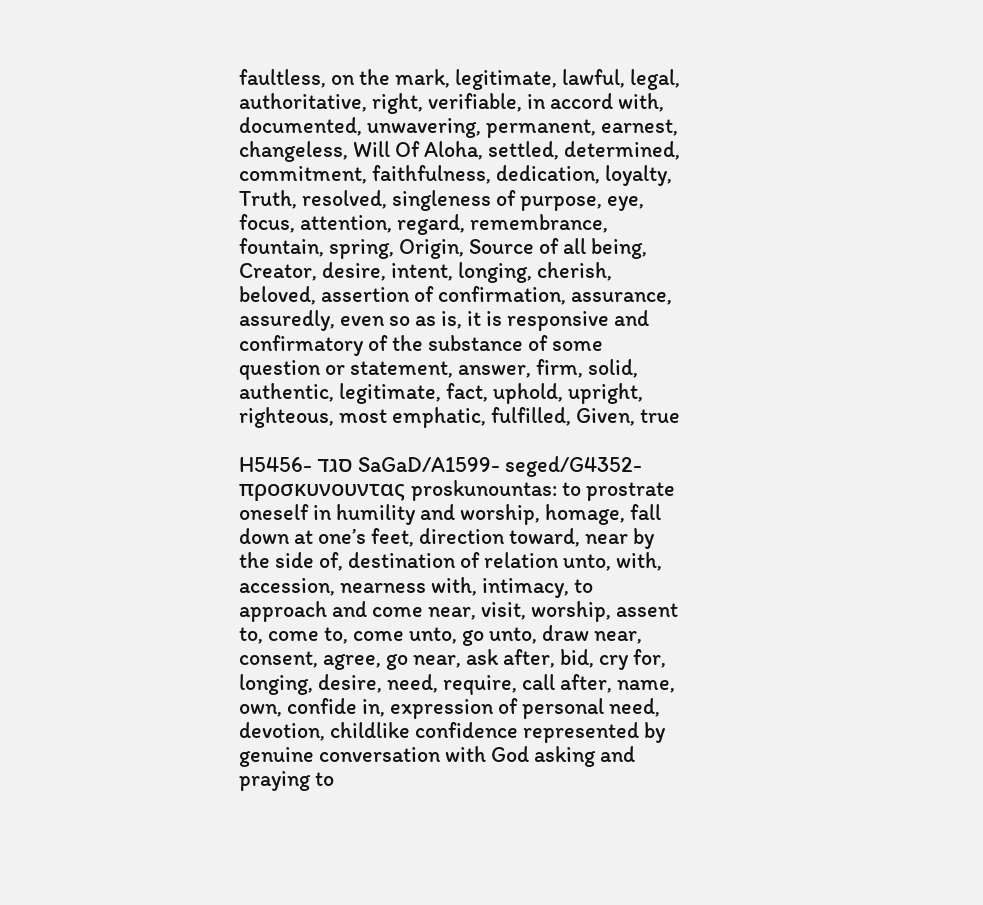faultless, on the mark, legitimate, lawful, legal, authoritative, right, verifiable, in accord with, documented, unwavering, permanent, earnest, changeless, Will Of Aloha, settled, determined, commitment, faithfulness, dedication, loyalty, Truth, resolved, singleness of purpose, eye, focus, attention, regard, remembrance, fountain, spring, Origin, Source of all being, Creator, desire, intent, longing, cherish, beloved, assertion of confirmation, assurance, assuredly, even so as is, it is responsive and confirmatory of the substance of some question or statement, answer, firm, solid, authentic, legitimate, fact, uphold, upright, righteous, most emphatic, fulfilled, Given, true

H5456- סגד SaGaD/A1599- seged/G4352- προσκυνουντας proskunountas: to prostrate oneself in humility and worship, homage, fall down at one’s feet, direction toward, near by the side of, destination of relation unto, with, accession, nearness with, intimacy, to approach and come near, visit, worship, assent to, come to, come unto, go unto, draw near, consent, agree, go near, ask after, bid, cry for, longing, desire, need, require, call after, name, own, confide in, expression of personal need, devotion, childlike confidence represented by genuine conversation with God asking and praying to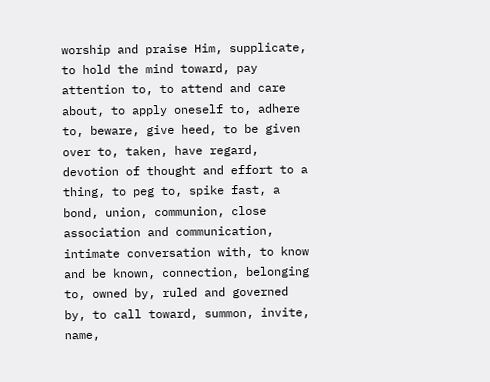worship and praise Him, supplicate, to hold the mind toward, pay attention to, to attend and care about, to apply oneself to, adhere to, beware, give heed, to be given over to, taken, have regard, devotion of thought and effort to a thing, to peg to, spike fast, a bond, union, communion, close association and communication, intimate conversation with, to know and be known, connection, belonging to, owned by, ruled and governed by, to call toward, summon, invite, name,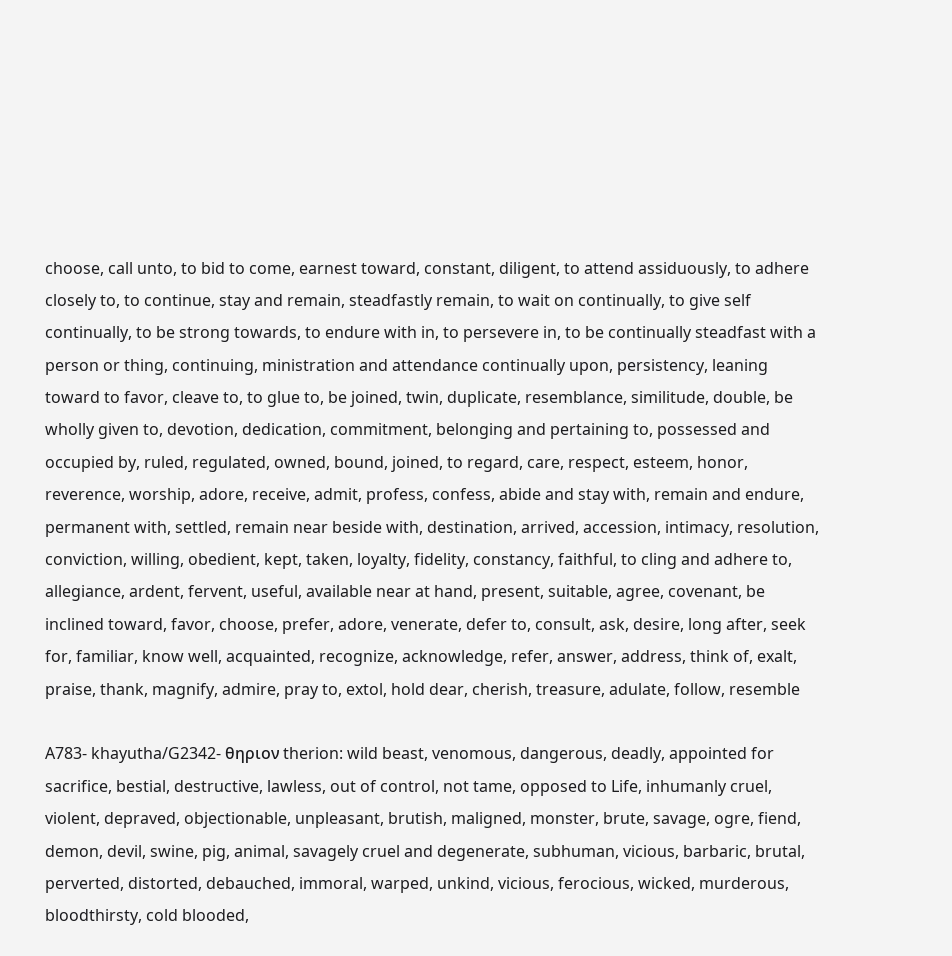choose, call unto, to bid to come, earnest toward, constant, diligent, to attend assiduously, to adhere closely to, to continue, stay and remain, steadfastly remain, to wait on continually, to give self continually, to be strong towards, to endure with in, to persevere in, to be continually steadfast with a person or thing, continuing, ministration and attendance continually upon, persistency, leaning toward to favor, cleave to, to glue to, be joined, twin, duplicate, resemblance, similitude, double, be wholly given to, devotion, dedication, commitment, belonging and pertaining to, possessed and occupied by, ruled, regulated, owned, bound, joined, to regard, care, respect, esteem, honor, reverence, worship, adore, receive, admit, profess, confess, abide and stay with, remain and endure, permanent with, settled, remain near beside with, destination, arrived, accession, intimacy, resolution, conviction, willing, obedient, kept, taken, loyalty, fidelity, constancy, faithful, to cling and adhere to, allegiance, ardent, fervent, useful, available near at hand, present, suitable, agree, covenant, be inclined toward, favor, choose, prefer, adore, venerate, defer to, consult, ask, desire, long after, seek for, familiar, know well, acquainted, recognize, acknowledge, refer, answer, address, think of, exalt, praise, thank, magnify, admire, pray to, extol, hold dear, cherish, treasure, adulate, follow, resemble

A783- khayutha/G2342- θηριον therion: wild beast, venomous, dangerous, deadly, appointed for sacrifice, bestial, destructive, lawless, out of control, not tame, opposed to Life, inhumanly cruel, violent, depraved, objectionable, unpleasant, brutish, maligned, monster, brute, savage, ogre, fiend, demon, devil, swine, pig, animal, savagely cruel and degenerate, subhuman, vicious, barbaric, brutal, perverted, distorted, debauched, immoral, warped, unkind, vicious, ferocious, wicked, murderous, bloodthirsty, cold blooded,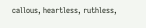callous, heartless, ruthless,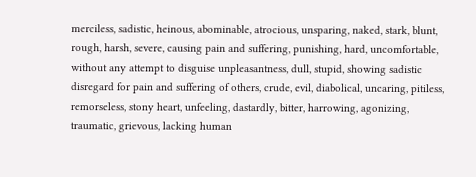merciless, sadistic, heinous, abominable, atrocious, unsparing, naked, stark, blunt, rough, harsh, severe, causing pain and suffering, punishing, hard, uncomfortable, without any attempt to disguise unpleasantness, dull, stupid, showing sadistic disregard for pain and suffering of others, crude, evil, diabolical, uncaring, pitiless, remorseless, stony heart, unfeeling, dastardly, bitter, harrowing, agonizing, traumatic, grievous, lacking human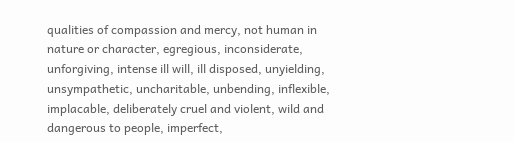qualities of compassion and mercy, not human in nature or character, egregious, inconsiderate, unforgiving, intense ill will, ill disposed, unyielding, unsympathetic, uncharitable, unbending, inflexible, implacable, deliberately cruel and violent, wild and dangerous to people, imperfect,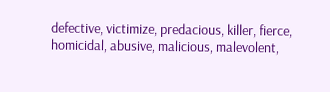defective, victimize, predacious, killer, fierce, homicidal, abusive, malicious, malevolent,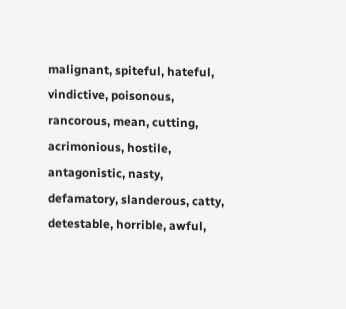malignant, spiteful, hateful, vindictive, poisonous, rancorous, mean, cutting, acrimonious, hostile, antagonistic, nasty, defamatory, slanderous, catty, detestable, horrible, awful,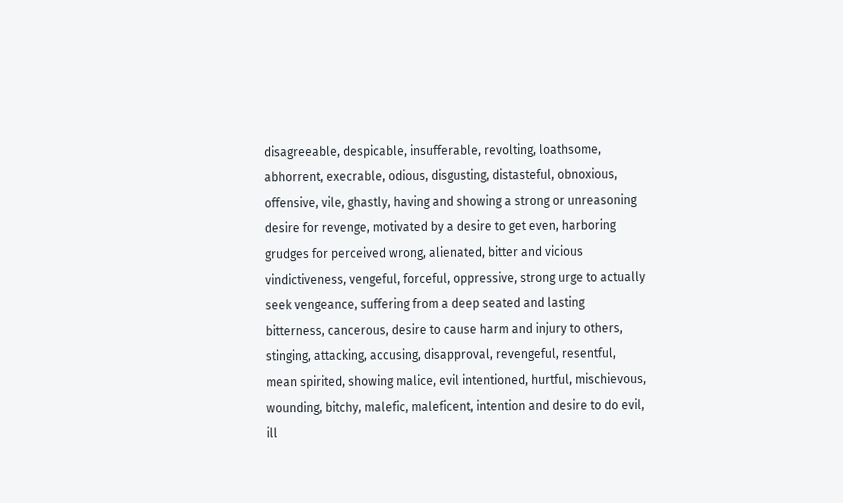disagreeable, despicable, insufferable, revolting, loathsome, abhorrent, execrable, odious, disgusting, distasteful, obnoxious, offensive, vile, ghastly, having and showing a strong or unreasoning desire for revenge, motivated by a desire to get even, harboring grudges for perceived wrong, alienated, bitter and vicious vindictiveness, vengeful, forceful, oppressive, strong urge to actually seek vengeance, suffering from a deep seated and lasting bitterness, cancerous, desire to cause harm and injury to others, stinging, attacking, accusing, disapproval, revengeful, resentful, mean spirited, showing malice, evil intentioned, hurtful, mischievous, wounding, bitchy, malefic, maleficent, intention and desire to do evil, ill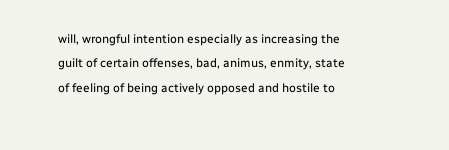will, wrongful intention especially as increasing the guilt of certain offenses, bad, animus, enmity, state of feeling of being actively opposed and hostile to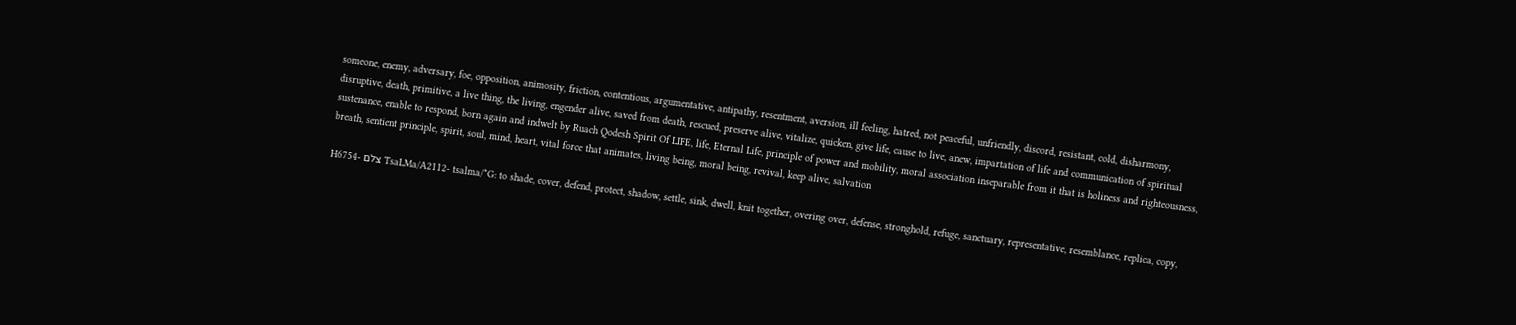someone, enemy, adversary, foe, opposition, animosity, friction, contentious, argumentative, antipathy, resentment, aversion, ill feeling, hatred, not peaceful, unfriendly, discord, resistant, cold, disharmony, disruptive, death, primitive, a live thing, the living, engender alive, saved from death, rescued, preserve alive, vitalize, quicken, give life, cause to live, anew, impartation of life and communication of spiritual sustenance, enable to respond, born again and indwelt by Ruach Qodesh Spirit Of LIFE, life, Eternal Life, principle of power and mobility, moral association inseparable from it that is holiness and righteousness, breath, sentient principle, spirit, soul, mind, heart, vital force that animates, living being, moral being, revival, keep alive, salvation

H6754- צלם TsaLMa/A2112- tsalma/*G: to shade, cover, defend, protect, shadow, settle, sink, dwell, knit together, overing over, defense, stronghold, refuge, sanctuary, representative, resemblance, replica, copy,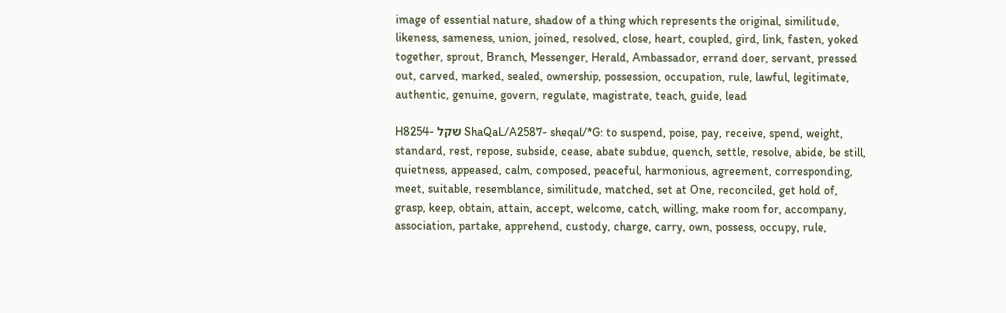image of essential nature, shadow of a thing which represents the original, similitude, likeness, sameness, union, joined, resolved, close, heart, coupled, gird, link, fasten, yoked together, sprout, Branch, Messenger, Herald, Ambassador, errand doer, servant, pressed out, carved, marked, sealed, ownership, possession, occupation, rule, lawful, legitimate, authentic, genuine, govern, regulate, magistrate, teach, guide, lead

H8254- שקל ShaQaL/A2587- sheqal/*G: to suspend, poise, pay, receive, spend, weight, standard, rest, repose, subside, cease, abate subdue, quench, settle, resolve, abide, be still, quietness, appeased, calm, composed, peaceful, harmonious, agreement, corresponding, meet, suitable, resemblance, similitude, matched, set at One, reconciled, get hold of, grasp, keep, obtain, attain, accept, welcome, catch, willing, make room for, accompany, association, partake, apprehend, custody, charge, carry, own, possess, occupy, rule,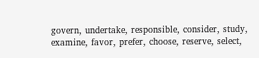govern, undertake, responsible, consider, study, examine, favor, prefer, choose, reserve, select,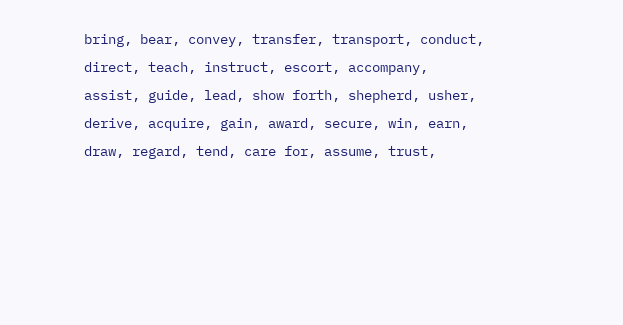bring, bear, convey, transfer, transport, conduct, direct, teach, instruct, escort, accompany, assist, guide, lead, show forth, shepherd, usher, derive, acquire, gain, award, secure, win, earn, draw, regard, tend, care for, assume, trust,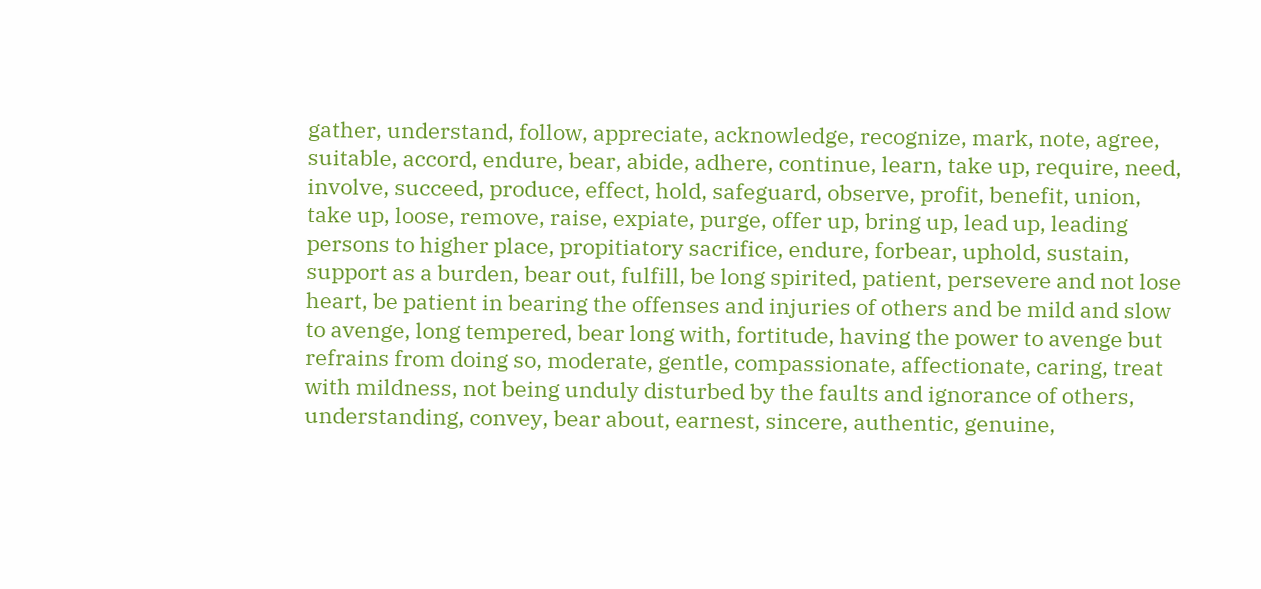gather, understand, follow, appreciate, acknowledge, recognize, mark, note, agree, suitable, accord, endure, bear, abide, adhere, continue, learn, take up, require, need, involve, succeed, produce, effect, hold, safeguard, observe, profit, benefit, union, take up, loose, remove, raise, expiate, purge, offer up, bring up, lead up, leading persons to higher place, propitiatory sacrifice, endure, forbear, uphold, sustain, support as a burden, bear out, fulfill, be long spirited, patient, persevere and not lose heart, be patient in bearing the offenses and injuries of others and be mild and slow to avenge, long tempered, bear long with, fortitude, having the power to avenge but refrains from doing so, moderate, gentle, compassionate, affectionate, caring, treat with mildness, not being unduly disturbed by the faults and ignorance of others, understanding, convey, bear about, earnest, sincere, authentic, genuine,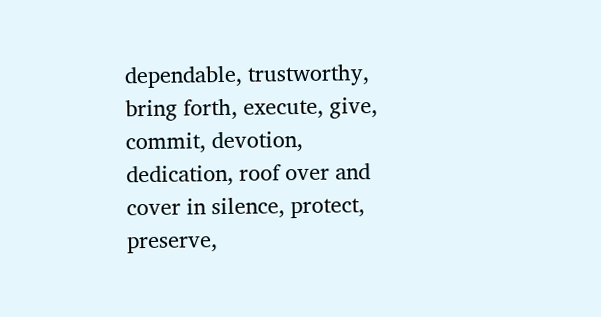dependable, trustworthy, bring forth, execute, give, commit, devotion, dedication, roof over and cover in silence, protect, preserve,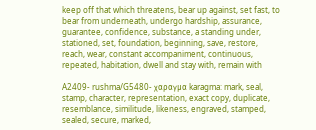keep off that which threatens, bear up against, set fast, to bear from underneath, undergo hardship, assurance, guarantee, confidence, substance, a standing under, stationed, set, foundation, beginning, save, restore, reach, wear, constant accompaniment, continuous, repeated, habitation, dwell and stay with, remain with

A2409- rushma/G5480- χαραγμα karagma: mark, seal, stamp, character, representation, exact copy, duplicate, resemblance, similitude, likeness, engraved, stamped, sealed, secure, marked,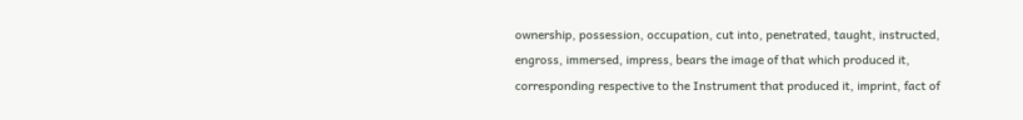ownership, possession, occupation, cut into, penetrated, taught, instructed, engross, immersed, impress, bears the image of that which produced it, corresponding respective to the Instrument that produced it, imprint, fact of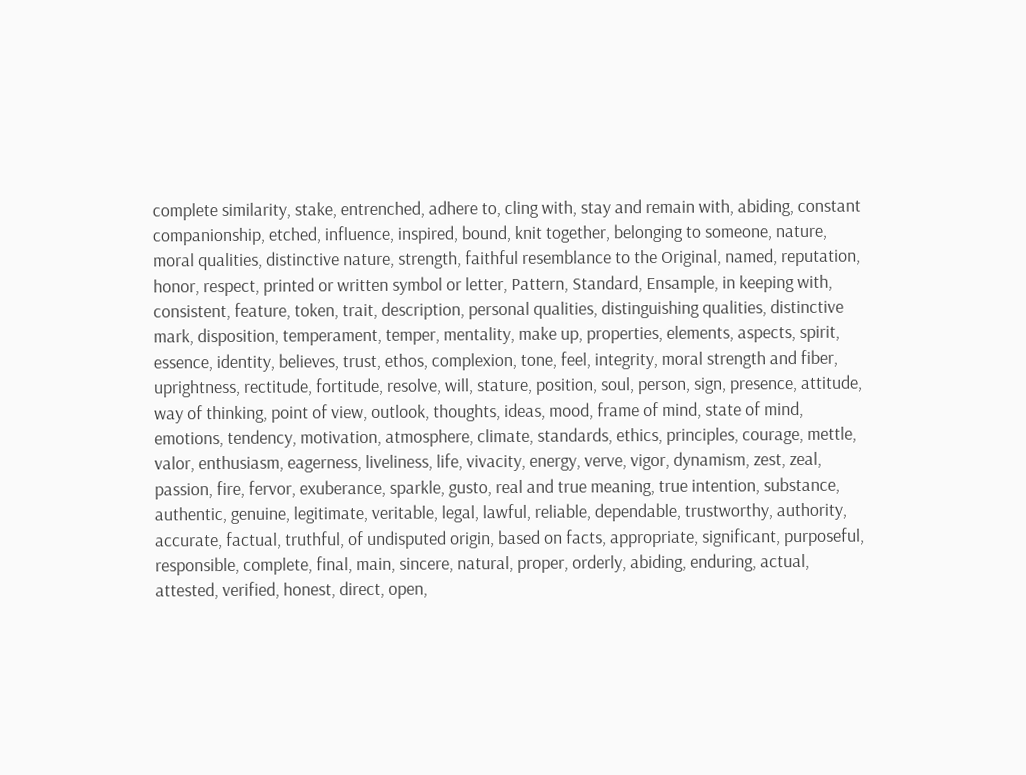complete similarity, stake, entrenched, adhere to, cling with, stay and remain with, abiding, constant companionship, etched, influence, inspired, bound, knit together, belonging to someone, nature, moral qualities, distinctive nature, strength, faithful resemblance to the Original, named, reputation, honor, respect, printed or written symbol or letter, Pattern, Standard, Ensample, in keeping with, consistent, feature, token, trait, description, personal qualities, distinguishing qualities, distinctive mark, disposition, temperament, temper, mentality, make up, properties, elements, aspects, spirit, essence, identity, believes, trust, ethos, complexion, tone, feel, integrity, moral strength and fiber, uprightness, rectitude, fortitude, resolve, will, stature, position, soul, person, sign, presence, attitude, way of thinking, point of view, outlook, thoughts, ideas, mood, frame of mind, state of mind, emotions, tendency, motivation, atmosphere, climate, standards, ethics, principles, courage, mettle, valor, enthusiasm, eagerness, liveliness, life, vivacity, energy, verve, vigor, dynamism, zest, zeal, passion, fire, fervor, exuberance, sparkle, gusto, real and true meaning, true intention, substance, authentic, genuine, legitimate, veritable, legal, lawful, reliable, dependable, trustworthy, authority, accurate, factual, truthful, of undisputed origin, based on facts, appropriate, significant, purposeful, responsible, complete, final, main, sincere, natural, proper, orderly, abiding, enduring, actual, attested, verified, honest, direct, open,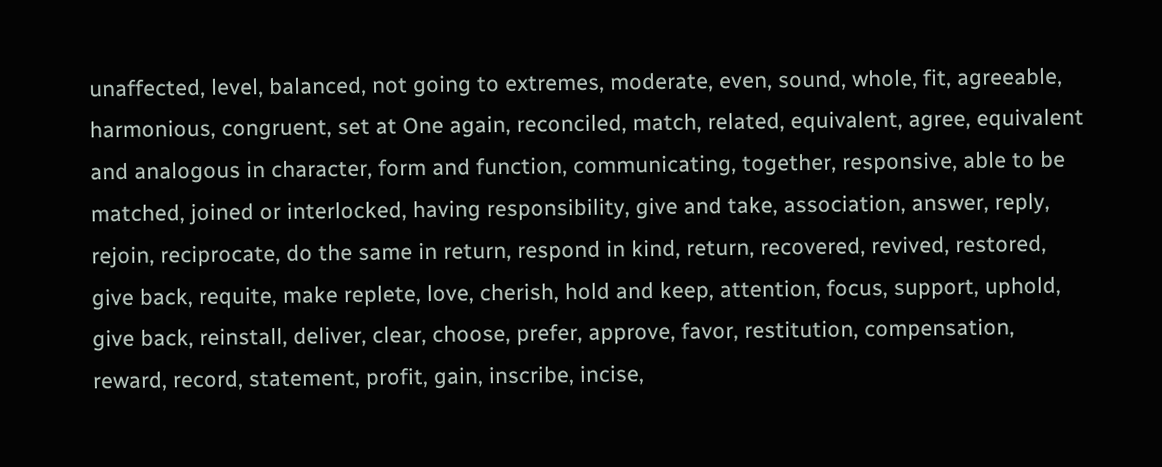unaffected, level, balanced, not going to extremes, moderate, even, sound, whole, fit, agreeable, harmonious, congruent, set at One again, reconciled, match, related, equivalent, agree, equivalent and analogous in character, form and function, communicating, together, responsive, able to be matched, joined or interlocked, having responsibility, give and take, association, answer, reply, rejoin, reciprocate, do the same in return, respond in kind, return, recovered, revived, restored, give back, requite, make replete, love, cherish, hold and keep, attention, focus, support, uphold, give back, reinstall, deliver, clear, choose, prefer, approve, favor, restitution, compensation, reward, record, statement, profit, gain, inscribe, incise,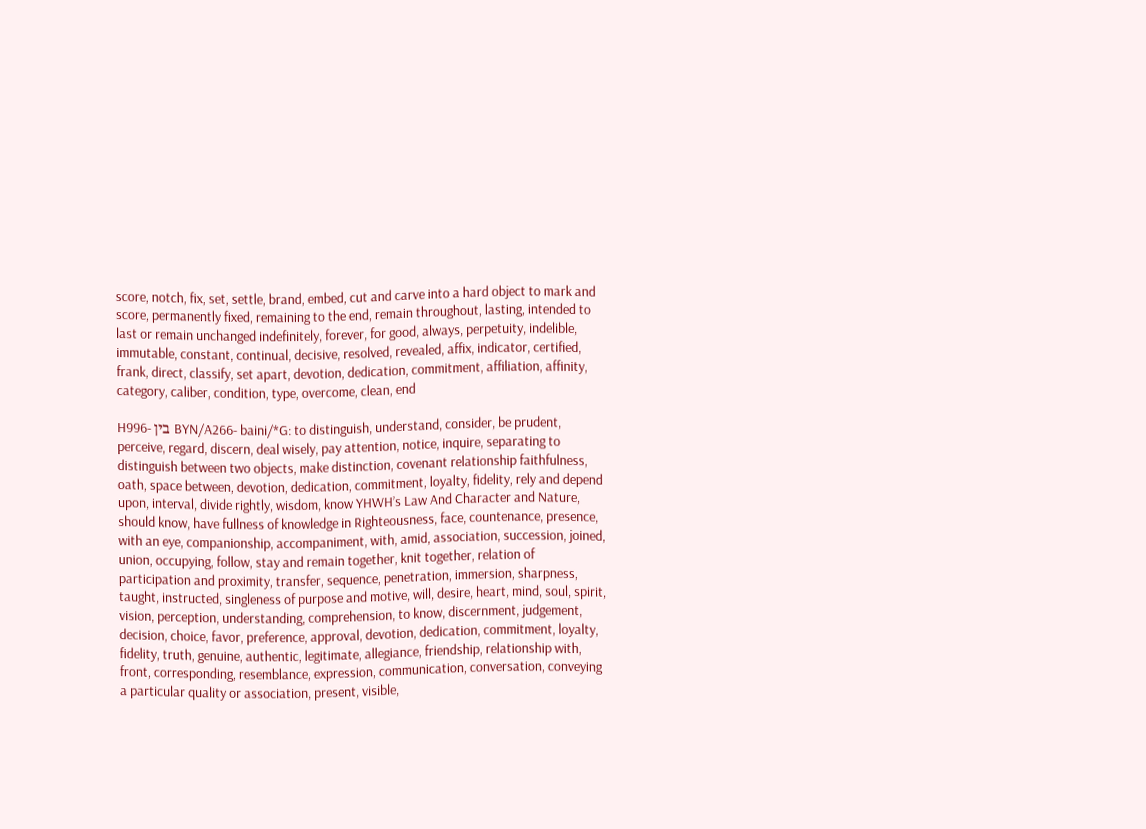score, notch, fix, set, settle, brand, embed, cut and carve into a hard object to mark and score, permanently fixed, remaining to the end, remain throughout, lasting, intended to last or remain unchanged indefinitely, forever, for good, always, perpetuity, indelible, immutable, constant, continual, decisive, resolved, revealed, affix, indicator, certified, frank, direct, classify, set apart, devotion, dedication, commitment, affiliation, affinity, category, caliber, condition, type, overcome, clean, end

H996- בין BYN/A266- baini/*G: to distinguish, understand, consider, be prudent, perceive, regard, discern, deal wisely, pay attention, notice, inquire, separating to distinguish between two objects, make distinction, covenant relationship faithfulness, oath, space between, devotion, dedication, commitment, loyalty, fidelity, rely and depend upon, interval, divide rightly, wisdom, know YHWH’s Law And Character and Nature, should know, have fullness of knowledge in Righteousness, face, countenance, presence, with an eye, companionship, accompaniment, with, amid, association, succession, joined, union, occupying, follow, stay and remain together, knit together, relation of participation and proximity, transfer, sequence, penetration, immersion, sharpness, taught, instructed, singleness of purpose and motive, will, desire, heart, mind, soul, spirit, vision, perception, understanding, comprehension, to know, discernment, judgement, decision, choice, favor, preference, approval, devotion, dedication, commitment, loyalty, fidelity, truth, genuine, authentic, legitimate, allegiance, friendship, relationship with, front, corresponding, resemblance, expression, communication, conversation, conveying a particular quality or association, present, visible,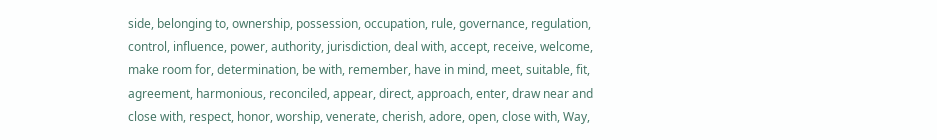side, belonging to, ownership, possession, occupation, rule, governance, regulation, control, influence, power, authority, jurisdiction, deal with, accept, receive, welcome, make room for, determination, be with, remember, have in mind, meet, suitable, fit, agreement, harmonious, reconciled, appear, direct, approach, enter, draw near and close with, respect, honor, worship, venerate, cherish, adore, open, close with, Way,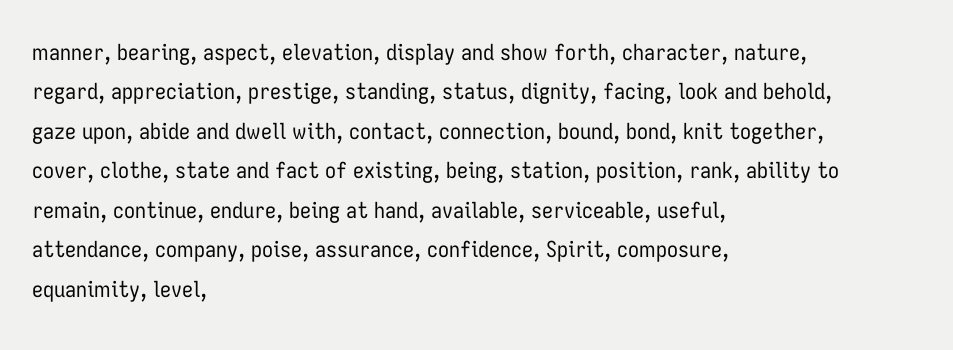manner, bearing, aspect, elevation, display and show forth, character, nature, regard, appreciation, prestige, standing, status, dignity, facing, look and behold, gaze upon, abide and dwell with, contact, connection, bound, bond, knit together, cover, clothe, state and fact of existing, being, station, position, rank, ability to remain, continue, endure, being at hand, available, serviceable, useful, attendance, company, poise, assurance, confidence, Spirit, composure, equanimity, level,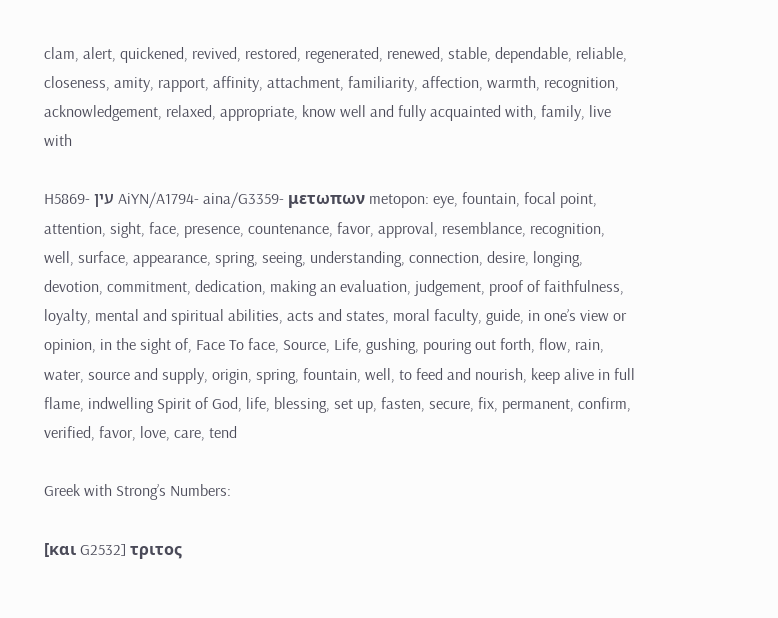clam, alert, quickened, revived, restored, regenerated, renewed, stable, dependable, reliable, closeness, amity, rapport, affinity, attachment, familiarity, affection, warmth, recognition, acknowledgement, relaxed, appropriate, know well and fully acquainted with, family, live with

H5869- עין AiYN/A1794- aina/G3359- μετωπων metopon: eye, fountain, focal point, attention, sight, face, presence, countenance, favor, approval, resemblance, recognition, well, surface, appearance, spring, seeing, understanding, connection, desire, longing, devotion, commitment, dedication, making an evaluation, judgement, proof of faithfulness, loyalty, mental and spiritual abilities, acts and states, moral faculty, guide, in one’s view or opinion, in the sight of, Face To face, Source, Life, gushing, pouring out forth, flow, rain, water, source and supply, origin, spring, fountain, well, to feed and nourish, keep alive in full flame, indwelling Spirit of God, life, blessing, set up, fasten, secure, fix, permanent, confirm, verified, favor, love, care, tend

Greek with Strong’s Numbers:

[και G2532] τριτος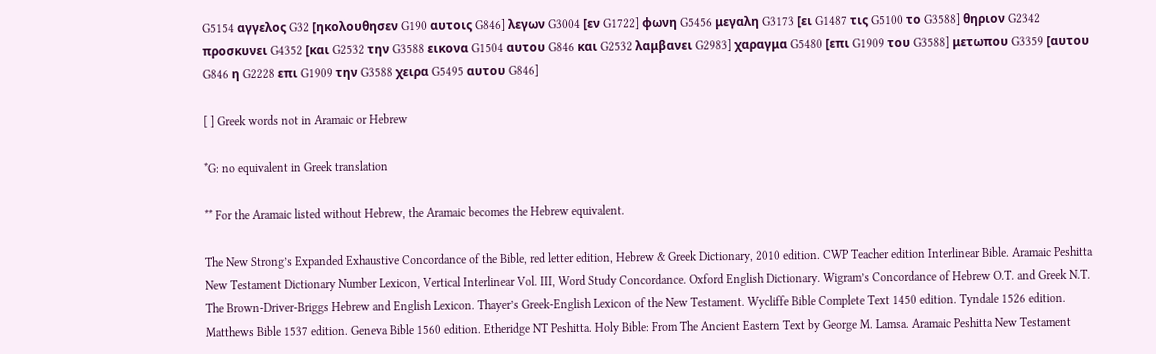G5154 αγγελος G32 [ηκολουθησεν G190 αυτοις G846] λεγων G3004 [εν G1722] φωνη G5456 μεγαλη G3173 [ει G1487 τις G5100 το G3588] θηριον G2342 προσκυνει G4352 [και G2532 την G3588 εικονα G1504 αυτου G846 και G2532 λαμβανει G2983] χαραγμα G5480 [επι G1909 του G3588] μετωπου G3359 [αυτου G846 η G2228 επι G1909 την G3588 χειρα G5495 αυτου G846]

[ ] Greek words not in Aramaic or Hebrew

*G: no equivalent in Greek translation

** For the Aramaic listed without Hebrew, the Aramaic becomes the Hebrew equivalent.

The New Strong’s Expanded Exhaustive Concordance of the Bible, red letter edition, Hebrew & Greek Dictionary, 2010 edition. CWP Teacher edition Interlinear Bible. Aramaic Peshitta New Testament Dictionary Number Lexicon, Vertical Interlinear Vol. III, Word Study Concordance. Oxford English Dictionary. Wigram’s Concordance of Hebrew O.T. and Greek N.T. The Brown-Driver-Briggs Hebrew and English Lexicon. Thayer’s Greek-English Lexicon of the New Testament. Wycliffe Bible Complete Text 1450 edition. Tyndale 1526 edition. Matthews Bible 1537 edition. Geneva Bible 1560 edition. Etheridge NT Peshitta. Holy Bible: From The Ancient Eastern Text by George M. Lamsa. Aramaic Peshitta New Testament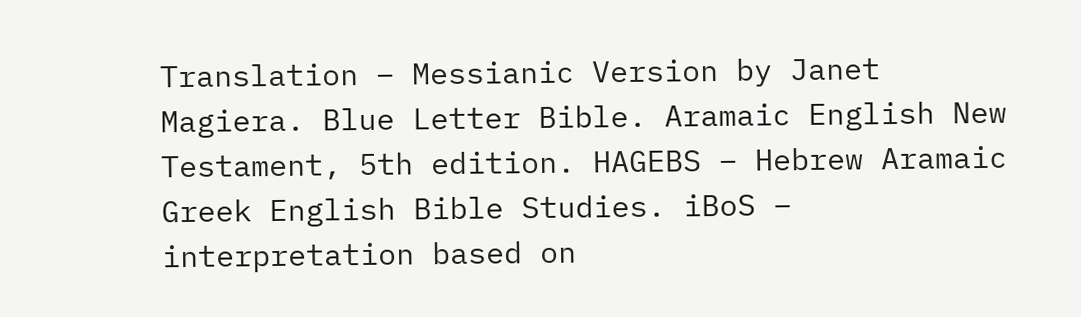Translation – Messianic Version by Janet Magiera. Blue Letter Bible. Aramaic English New Testament, 5th edition. HAGEBS – Hebrew Aramaic Greek English Bible Studies. iBoS – interpretation based on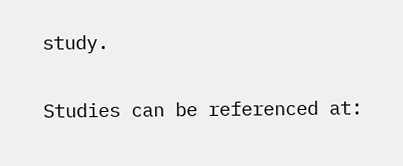study.

Studies can be referenced at: